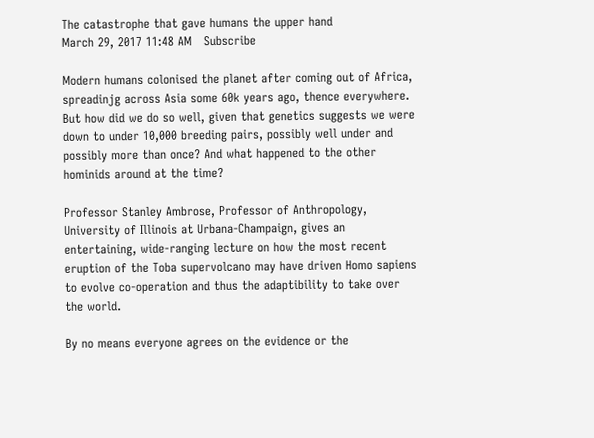The catastrophe that gave humans the upper hand
March 29, 2017 11:48 AM   Subscribe

Modern humans colonised the planet after coming out of Africa, spreadinjg across Asia some 60k years ago, thence everywhere. But how did we do so well, given that genetics suggests we were down to under 10,000 breeding pairs, possibly well under and possibly more than once? And what happened to the other hominids around at the time?

Professor Stanley Ambrose, Professor of Anthropology, University of Illinois at Urbana-Champaign, gives an entertaining, wide-ranging lecture on how the most recent eruption of the Toba supervolcano may have driven Homo sapiens to evolve co-operation and thus the adaptibility to take over the world.

By no means everyone agrees on the evidence or the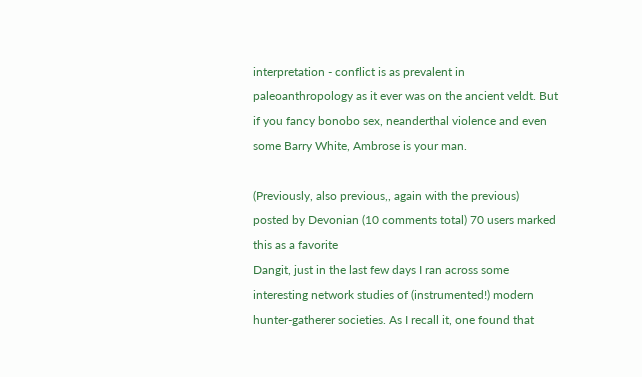interpretation - conflict is as prevalent in paleoanthropology as it ever was on the ancient veldt. But if you fancy bonobo sex, neanderthal violence and even some Barry White, Ambrose is your man.

(Previously, also previous,, again with the previous)
posted by Devonian (10 comments total) 70 users marked this as a favorite
Dangit, just in the last few days I ran across some interesting network studies of (instrumented!) modern hunter-gatherer societies. As I recall it, one found that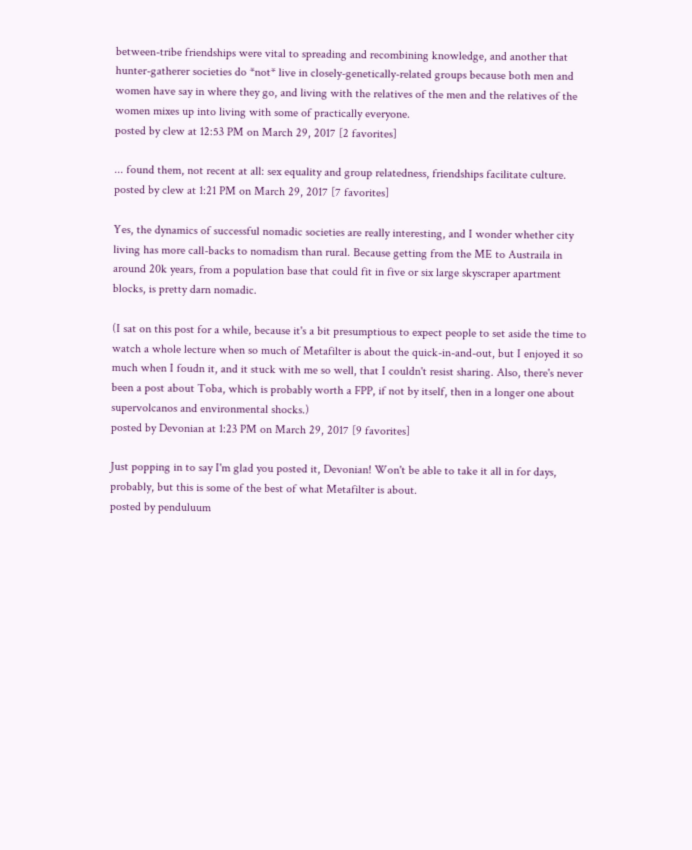between-tribe friendships were vital to spreading and recombining knowledge, and another that hunter-gatherer societies do *not* live in closely-genetically-related groups because both men and women have say in where they go, and living with the relatives of the men and the relatives of the women mixes up into living with some of practically everyone.
posted by clew at 12:53 PM on March 29, 2017 [2 favorites]

... found them, not recent at all: sex equality and group relatedness, friendships facilitate culture.
posted by clew at 1:21 PM on March 29, 2017 [7 favorites]

Yes, the dynamics of successful nomadic societies are really interesting, and I wonder whether city living has more call-backs to nomadism than rural. Because getting from the ME to Austraila in around 20k years, from a population base that could fit in five or six large skyscraper apartment blocks, is pretty darn nomadic.

(I sat on this post for a while, because it's a bit presumptious to expect people to set aside the time to watch a whole lecture when so much of Metafilter is about the quick-in-and-out, but I enjoyed it so much when I foudn it, and it stuck with me so well, that I couldn't resist sharing. Also, there's never been a post about Toba, which is probably worth a FPP, if not by itself, then in a longer one about supervolcanos and environmental shocks.)
posted by Devonian at 1:23 PM on March 29, 2017 [9 favorites]

Just popping in to say I'm glad you posted it, Devonian! Won't be able to take it all in for days, probably, but this is some of the best of what Metafilter is about.
posted by penduluum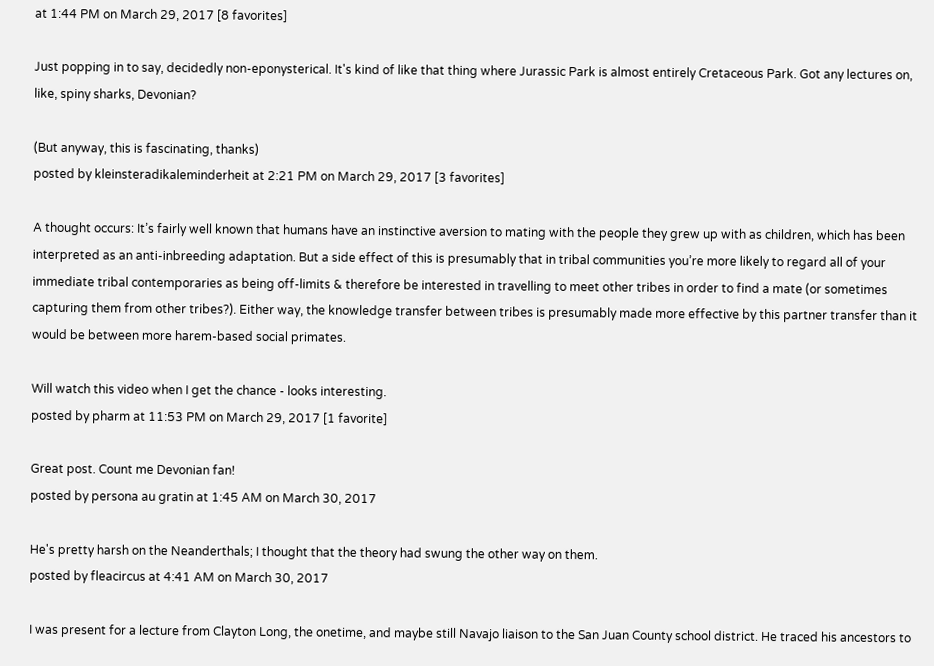at 1:44 PM on March 29, 2017 [8 favorites]

Just popping in to say, decidedly non-eponysterical. It's kind of like that thing where Jurassic Park is almost entirely Cretaceous Park. Got any lectures on, like, spiny sharks, Devonian?

(But anyway, this is fascinating, thanks)
posted by kleinsteradikaleminderheit at 2:21 PM on March 29, 2017 [3 favorites]

A thought occurs: It’s fairly well known that humans have an instinctive aversion to mating with the people they grew up with as children, which has been interpreted as an anti-inbreeding adaptation. But a side effect of this is presumably that in tribal communities you’re more likely to regard all of your immediate tribal contemporaries as being off-limits & therefore be interested in travelling to meet other tribes in order to find a mate (or sometimes capturing them from other tribes?). Either way, the knowledge transfer between tribes is presumably made more effective by this partner transfer than it would be between more harem-based social primates.

Will watch this video when I get the chance - looks interesting.
posted by pharm at 11:53 PM on March 29, 2017 [1 favorite]

Great post. Count me Devonian fan!
posted by persona au gratin at 1:45 AM on March 30, 2017

He's pretty harsh on the Neanderthals; I thought that the theory had swung the other way on them.
posted by fleacircus at 4:41 AM on March 30, 2017

I was present for a lecture from Clayton Long, the onetime, and maybe still Navajo liaison to the San Juan County school district. He traced his ancestors to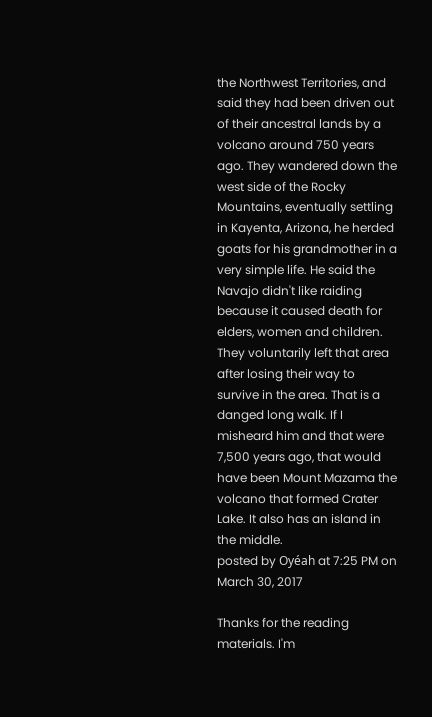the Northwest Territories, and said they had been driven out of their ancestral lands by a volcano around 750 years ago. They wandered down the west side of the Rocky Mountains, eventually settling in Kayenta, Arizona, he herded goats for his grandmother in a very simple life. He said the Navajo didn't like raiding because it caused death for elders, women and children. They voluntarily left that area after losing their way to survive in the area. That is a danged long walk. If I misheard him and that were 7,500 years ago, that would have been Mount Mazama the volcano that formed Crater Lake. It also has an island in the middle.
posted by Oyéah at 7:25 PM on March 30, 2017

Thanks for the reading materials. I'm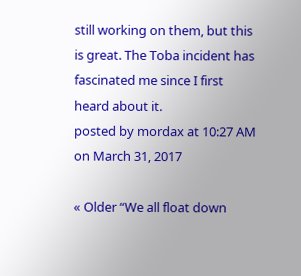still working on them, but this is great. The Toba incident has fascinated me since I first heard about it.
posted by mordax at 10:27 AM on March 31, 2017

« Older “We all float down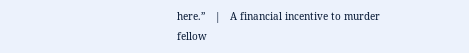here.”   |   A financial incentive to murder fellow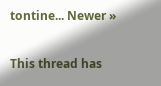tontine... Newer »

This thread has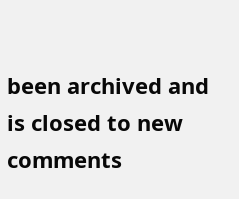been archived and is closed to new comments